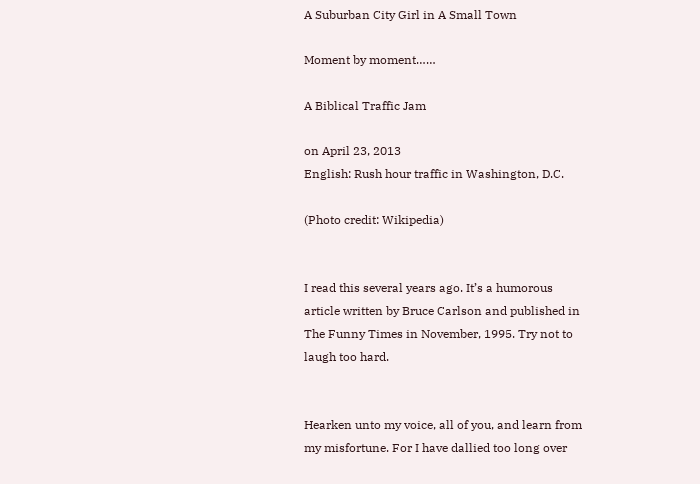A Suburban City Girl in A Small Town

Moment by moment……

A Biblical Traffic Jam

on April 23, 2013
English: Rush hour traffic in Washington, D.C.

(Photo credit: Wikipedia)


I read this several years ago. It’s a humorous article written by Bruce Carlson and published in The Funny Times in November, 1995. Try not to laugh too hard.


Hearken unto my voice, all of you, and learn from my misfortune. For I have dallied too long over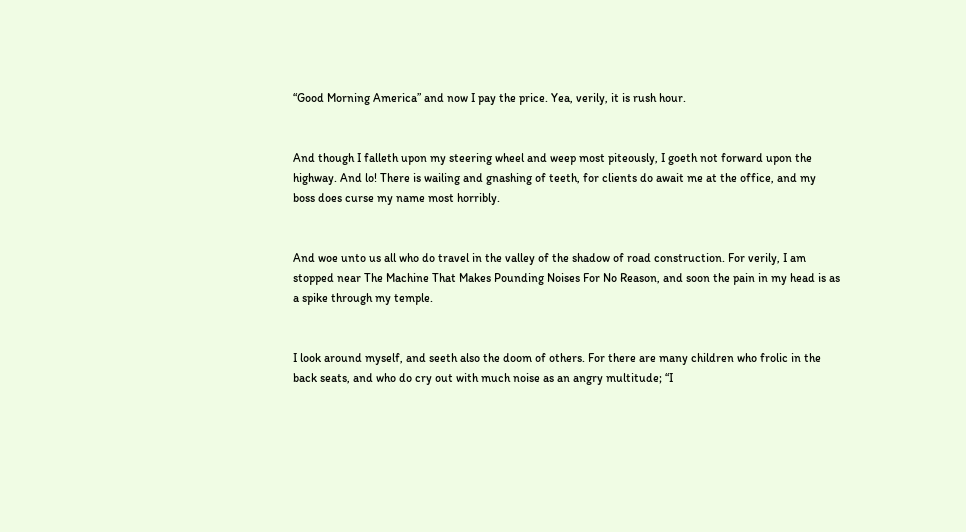“Good Morning America” and now I pay the price. Yea, verily, it is rush hour.


And though I falleth upon my steering wheel and weep most piteously, I goeth not forward upon the highway. And lo! There is wailing and gnashing of teeth, for clients do await me at the office, and my boss does curse my name most horribly.


And woe unto us all who do travel in the valley of the shadow of road construction. For verily, I am stopped near The Machine That Makes Pounding Noises For No Reason, and soon the pain in my head is as a spike through my temple.


I look around myself, and seeth also the doom of others. For there are many children who frolic in the back seats, and who do cry out with much noise as an angry multitude; “I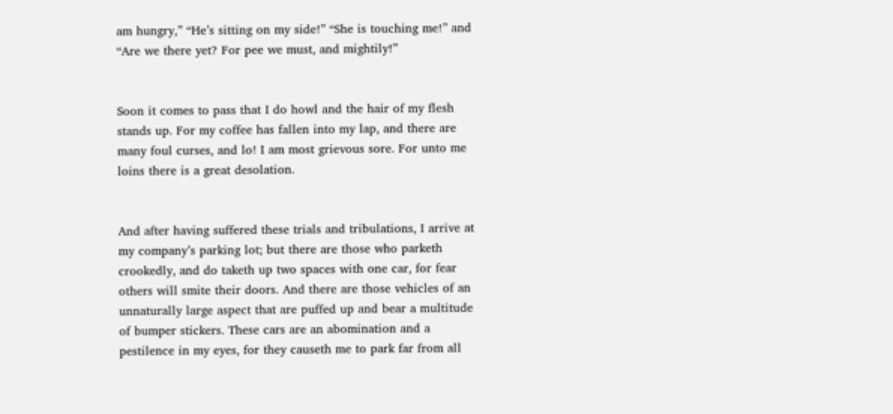am hungry,” “He’s sitting on my side!” “She is touching me!” and “Are we there yet? For pee we must, and mightily!”


Soon it comes to pass that I do howl and the hair of my flesh stands up. For my coffee has fallen into my lap, and there are many foul curses, and lo! I am most grievous sore. For unto me loins there is a great desolation.


And after having suffered these trials and tribulations, I arrive at my company’s parking lot; but there are those who parketh crookedly, and do taketh up two spaces with one car, for fear others will smite their doors. And there are those vehicles of an unnaturally large aspect that are puffed up and bear a multitude of bumper stickers. These cars are an abomination and a pestilence in my eyes, for they causeth me to park far from all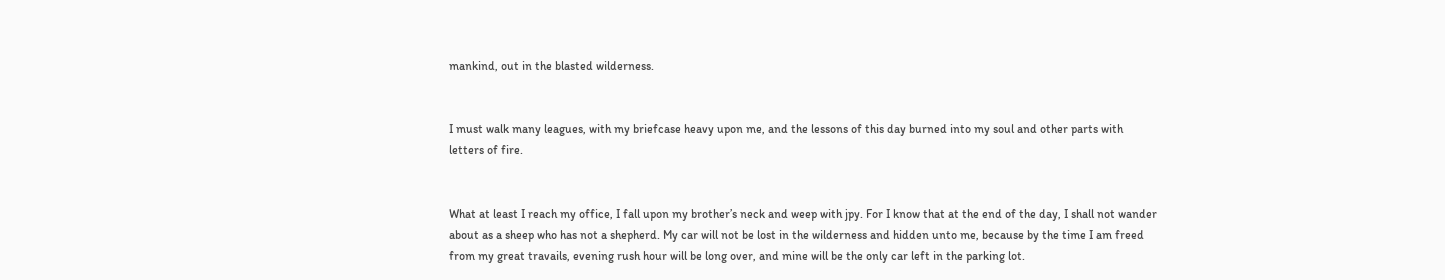mankind, out in the blasted wilderness.


I must walk many leagues, with my briefcase heavy upon me, and the lessons of this day burned into my soul and other parts with letters of fire.


What at least I reach my office, I fall upon my brother’s neck and weep with jpy. For I know that at the end of the day, I shall not wander about as a sheep who has not a shepherd. My car will not be lost in the wilderness and hidden unto me, because by the time I am freed from my great travails, evening rush hour will be long over, and mine will be the only car left in the parking lot.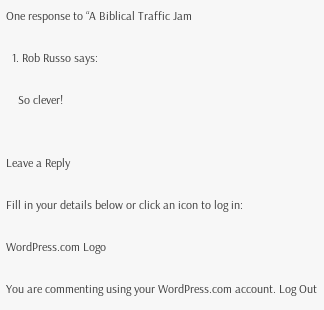One response to “A Biblical Traffic Jam

  1. Rob Russo says:

    So clever!


Leave a Reply

Fill in your details below or click an icon to log in:

WordPress.com Logo

You are commenting using your WordPress.com account. Log Out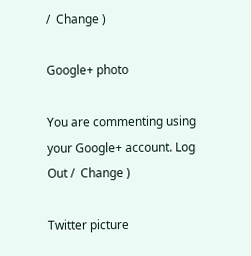/  Change )

Google+ photo

You are commenting using your Google+ account. Log Out /  Change )

Twitter picture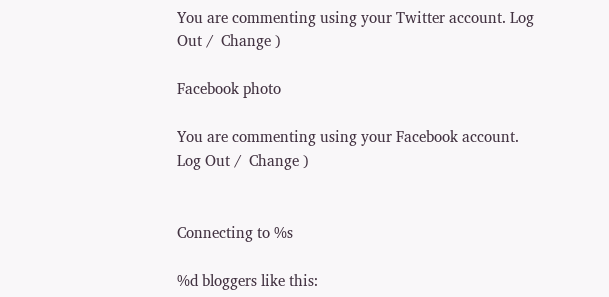You are commenting using your Twitter account. Log Out /  Change )

Facebook photo

You are commenting using your Facebook account. Log Out /  Change )


Connecting to %s

%d bloggers like this: